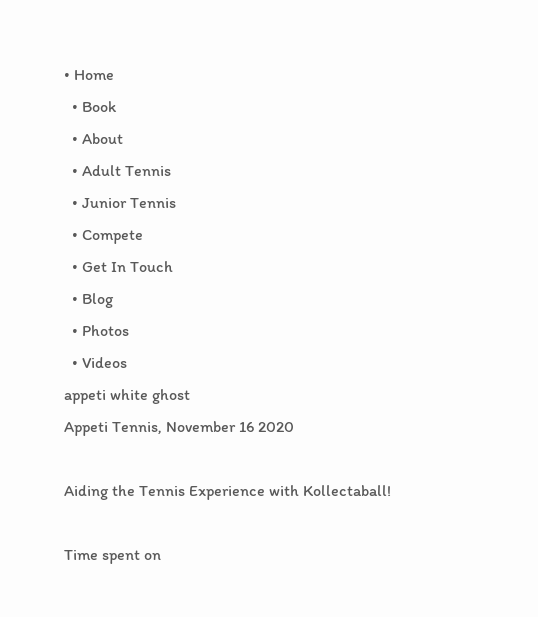• Home
  • Book
  • About
  • Adult Tennis
  • Junior Tennis
  • Compete
  • Get In Touch
  • Blog
  • Photos
  • Videos
appeti white ghost
Appeti Tennis, November 16 2020

Aiding the Tennis Experience with Kollectaball!

Time spent on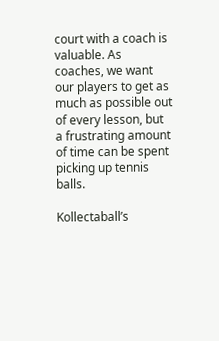court with a coach is valuable. As coaches, we want our players to get as much as possible out of every lesson, but a frustrating amount of time can be spent picking up tennis balls.

Kollectaball’s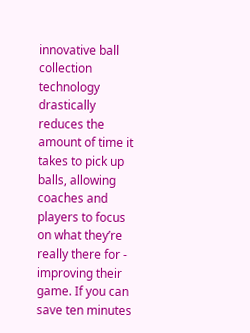innovative ball collection technology drastically reduces the amount of time it takes to pick up balls, allowing coaches and players to focus on what they’re really there for - improving their game. If you can save ten minutes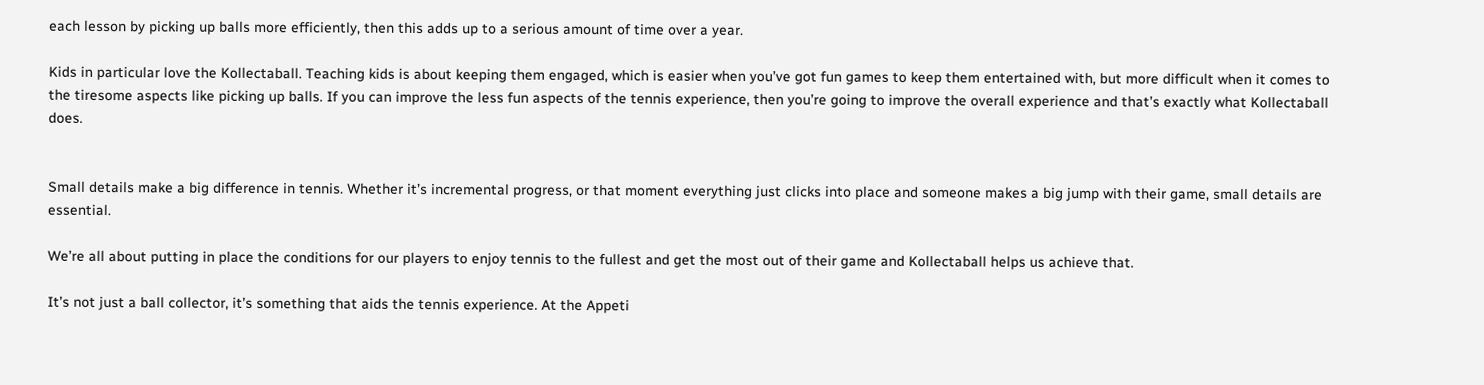each lesson by picking up balls more efficiently, then this adds up to a serious amount of time over a year.

Kids in particular love the Kollectaball. Teaching kids is about keeping them engaged, which is easier when you’ve got fun games to keep them entertained with, but more difficult when it comes to the tiresome aspects like picking up balls. If you can improve the less fun aspects of the tennis experience, then you’re going to improve the overall experience and that’s exactly what Kollectaball does.


Small details make a big difference in tennis. Whether it’s incremental progress, or that moment everything just clicks into place and someone makes a big jump with their game, small details are essential.

We’re all about putting in place the conditions for our players to enjoy tennis to the fullest and get the most out of their game and Kollectaball helps us achieve that.

It’s not just a ball collector, it’s something that aids the tennis experience. At the Appeti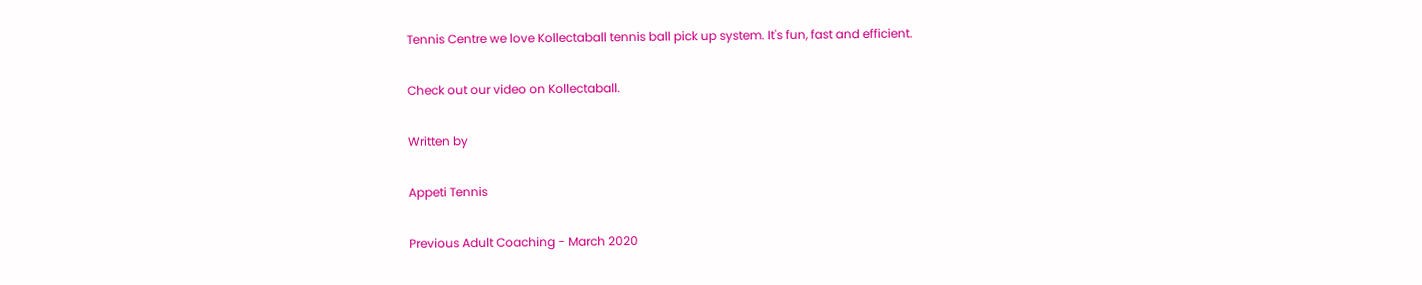Tennis Centre we love Kollectaball tennis ball pick up system. It's fun, fast and efficient.

Check out our video on Kollectaball.

Written by

Appeti Tennis

Previous Adult Coaching - March 2020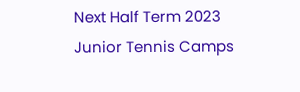Next Half Term 2023 Junior Tennis Camps